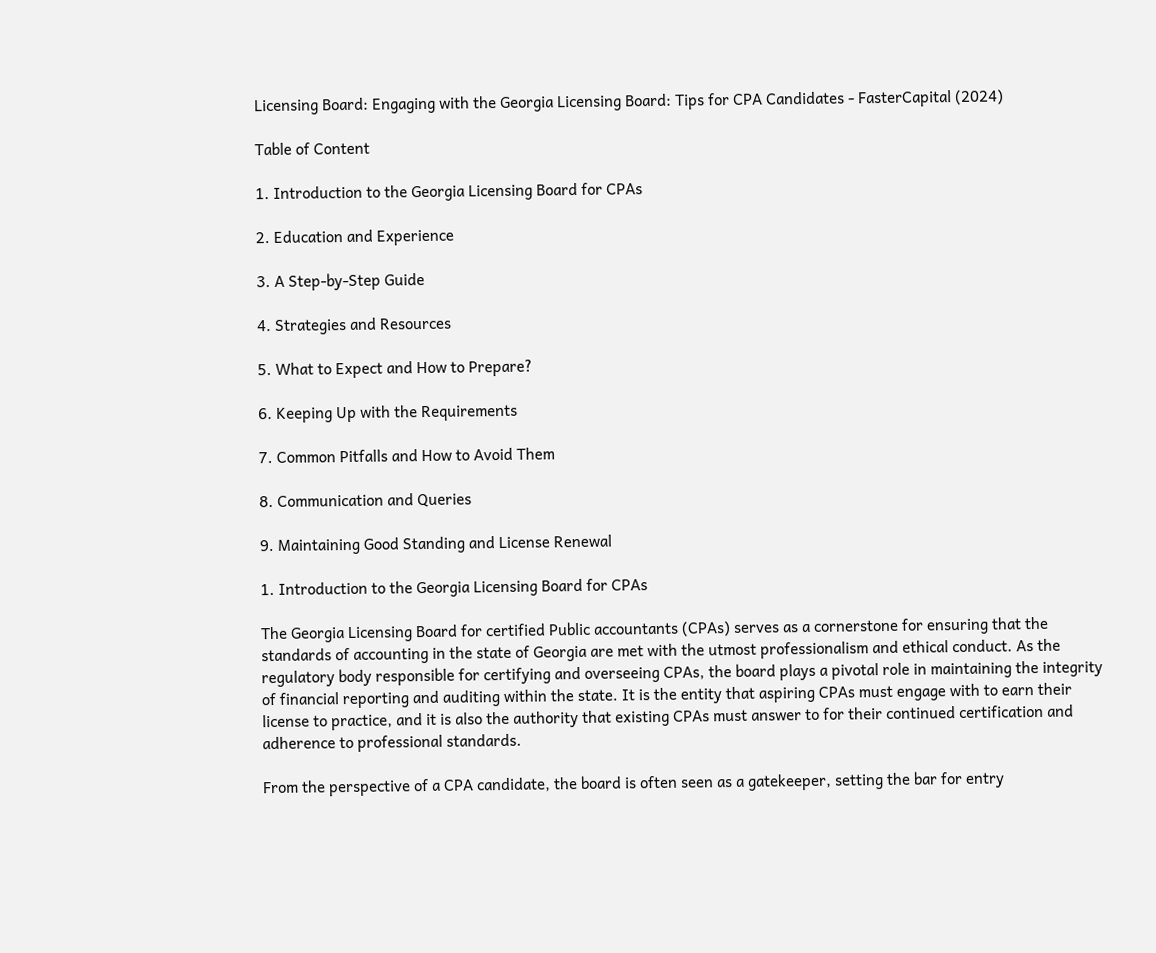Licensing Board: Engaging with the Georgia Licensing Board: Tips for CPA Candidates - FasterCapital (2024)

Table of Content

1. Introduction to the Georgia Licensing Board for CPAs

2. Education and Experience

3. A Step-by-Step Guide

4. Strategies and Resources

5. What to Expect and How to Prepare?

6. Keeping Up with the Requirements

7. Common Pitfalls and How to Avoid Them

8. Communication and Queries

9. Maintaining Good Standing and License Renewal

1. Introduction to the Georgia Licensing Board for CPAs

The Georgia Licensing Board for certified Public accountants (CPAs) serves as a cornerstone for ensuring that the standards of accounting in the state of Georgia are met with the utmost professionalism and ethical conduct. As the regulatory body responsible for certifying and overseeing CPAs, the board plays a pivotal role in maintaining the integrity of financial reporting and auditing within the state. It is the entity that aspiring CPAs must engage with to earn their license to practice, and it is also the authority that existing CPAs must answer to for their continued certification and adherence to professional standards.

From the perspective of a CPA candidate, the board is often seen as a gatekeeper, setting the bar for entry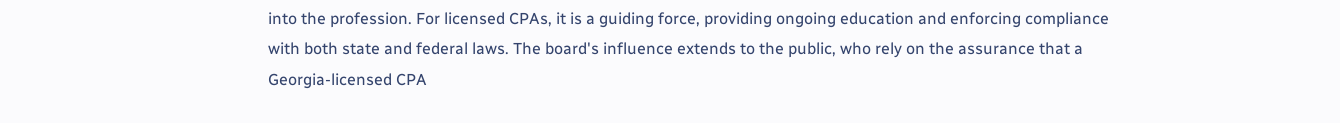into the profession. For licensed CPAs, it is a guiding force, providing ongoing education and enforcing compliance with both state and federal laws. The board's influence extends to the public, who rely on the assurance that a Georgia-licensed CPA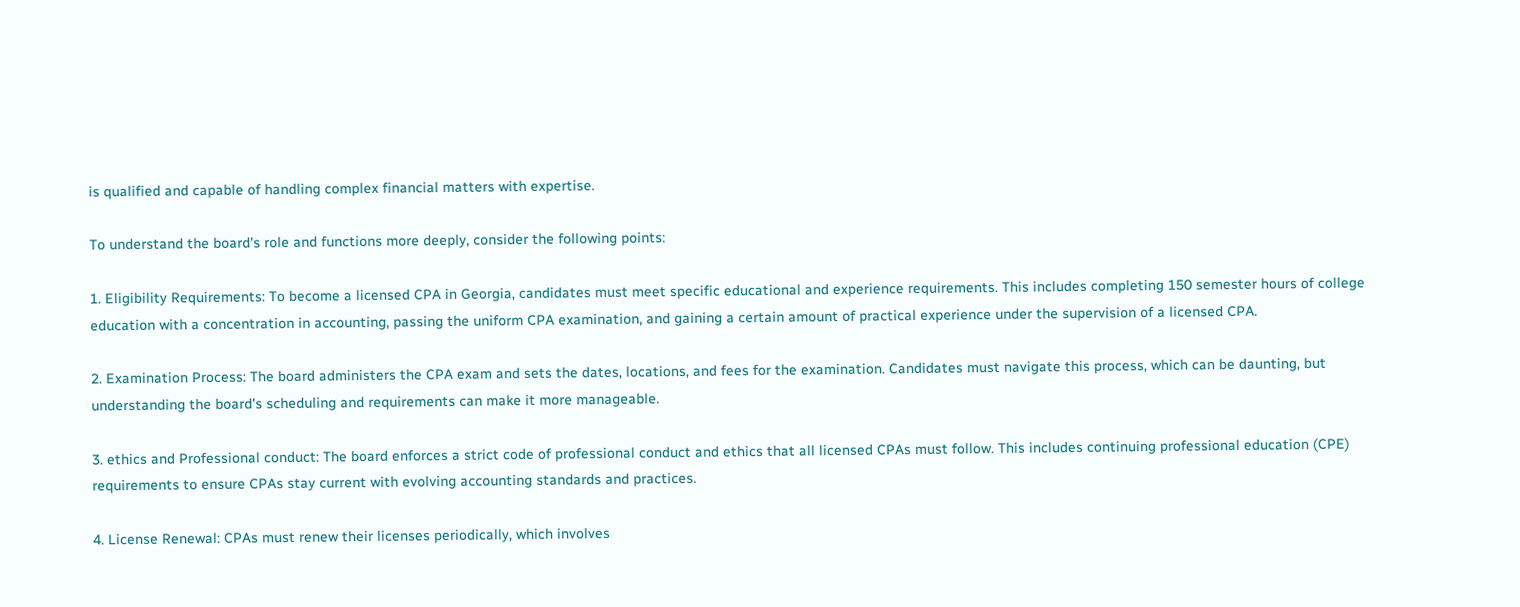is qualified and capable of handling complex financial matters with expertise.

To understand the board's role and functions more deeply, consider the following points:

1. Eligibility Requirements: To become a licensed CPA in Georgia, candidates must meet specific educational and experience requirements. This includes completing 150 semester hours of college education with a concentration in accounting, passing the uniform CPA examination, and gaining a certain amount of practical experience under the supervision of a licensed CPA.

2. Examination Process: The board administers the CPA exam and sets the dates, locations, and fees for the examination. Candidates must navigate this process, which can be daunting, but understanding the board's scheduling and requirements can make it more manageable.

3. ethics and Professional conduct: The board enforces a strict code of professional conduct and ethics that all licensed CPAs must follow. This includes continuing professional education (CPE) requirements to ensure CPAs stay current with evolving accounting standards and practices.

4. License Renewal: CPAs must renew their licenses periodically, which involves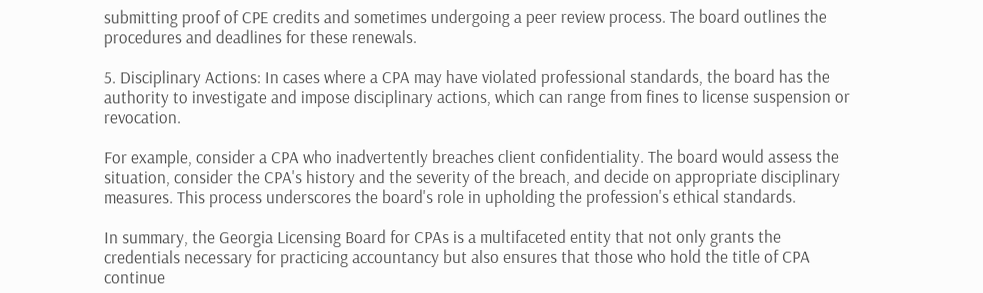submitting proof of CPE credits and sometimes undergoing a peer review process. The board outlines the procedures and deadlines for these renewals.

5. Disciplinary Actions: In cases where a CPA may have violated professional standards, the board has the authority to investigate and impose disciplinary actions, which can range from fines to license suspension or revocation.

For example, consider a CPA who inadvertently breaches client confidentiality. The board would assess the situation, consider the CPA's history and the severity of the breach, and decide on appropriate disciplinary measures. This process underscores the board's role in upholding the profession's ethical standards.

In summary, the Georgia Licensing Board for CPAs is a multifaceted entity that not only grants the credentials necessary for practicing accountancy but also ensures that those who hold the title of CPA continue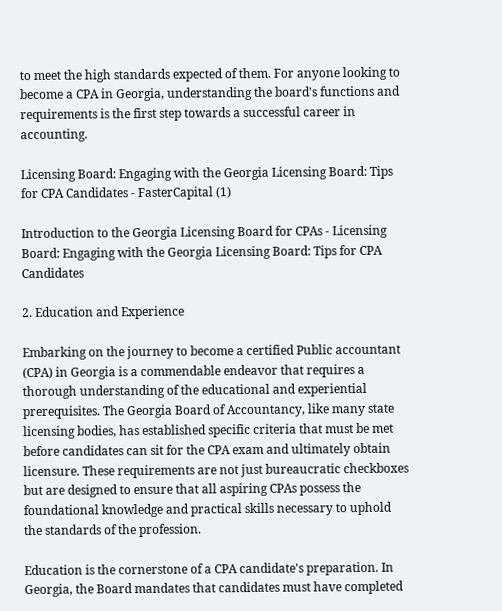to meet the high standards expected of them. For anyone looking to become a CPA in Georgia, understanding the board's functions and requirements is the first step towards a successful career in accounting.

Licensing Board: Engaging with the Georgia Licensing Board: Tips for CPA Candidates - FasterCapital (1)

Introduction to the Georgia Licensing Board for CPAs - Licensing Board: Engaging with the Georgia Licensing Board: Tips for CPA Candidates

2. Education and Experience

Embarking on the journey to become a certified Public accountant (CPA) in Georgia is a commendable endeavor that requires a thorough understanding of the educational and experiential prerequisites. The Georgia Board of Accountancy, like many state licensing bodies, has established specific criteria that must be met before candidates can sit for the CPA exam and ultimately obtain licensure. These requirements are not just bureaucratic checkboxes but are designed to ensure that all aspiring CPAs possess the foundational knowledge and practical skills necessary to uphold the standards of the profession.

Education is the cornerstone of a CPA candidate's preparation. In Georgia, the Board mandates that candidates must have completed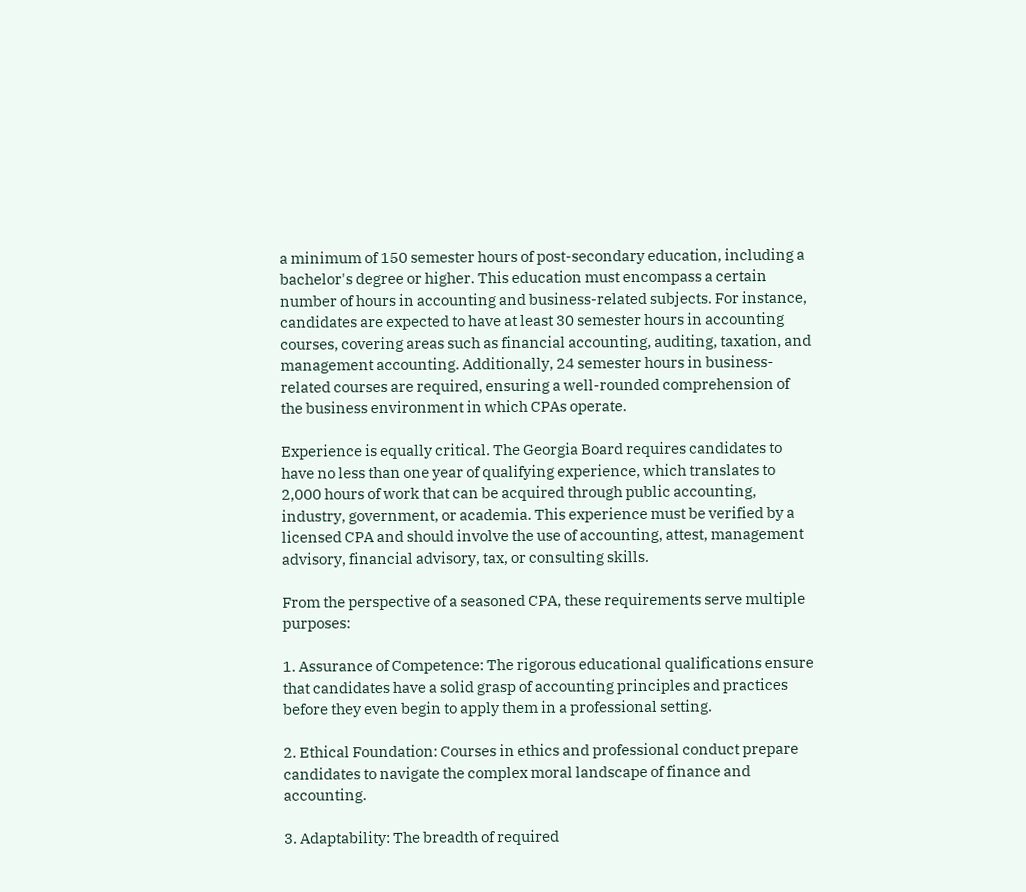a minimum of 150 semester hours of post-secondary education, including a bachelor's degree or higher. This education must encompass a certain number of hours in accounting and business-related subjects. For instance, candidates are expected to have at least 30 semester hours in accounting courses, covering areas such as financial accounting, auditing, taxation, and management accounting. Additionally, 24 semester hours in business-related courses are required, ensuring a well-rounded comprehension of the business environment in which CPAs operate.

Experience is equally critical. The Georgia Board requires candidates to have no less than one year of qualifying experience, which translates to 2,000 hours of work that can be acquired through public accounting, industry, government, or academia. This experience must be verified by a licensed CPA and should involve the use of accounting, attest, management advisory, financial advisory, tax, or consulting skills.

From the perspective of a seasoned CPA, these requirements serve multiple purposes:

1. Assurance of Competence: The rigorous educational qualifications ensure that candidates have a solid grasp of accounting principles and practices before they even begin to apply them in a professional setting.

2. Ethical Foundation: Courses in ethics and professional conduct prepare candidates to navigate the complex moral landscape of finance and accounting.

3. Adaptability: The breadth of required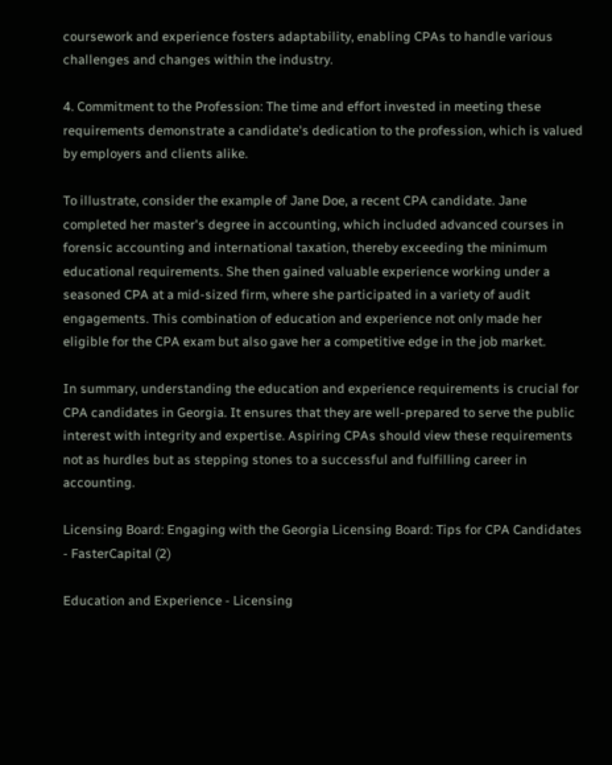coursework and experience fosters adaptability, enabling CPAs to handle various challenges and changes within the industry.

4. Commitment to the Profession: The time and effort invested in meeting these requirements demonstrate a candidate's dedication to the profession, which is valued by employers and clients alike.

To illustrate, consider the example of Jane Doe, a recent CPA candidate. Jane completed her master's degree in accounting, which included advanced courses in forensic accounting and international taxation, thereby exceeding the minimum educational requirements. She then gained valuable experience working under a seasoned CPA at a mid-sized firm, where she participated in a variety of audit engagements. This combination of education and experience not only made her eligible for the CPA exam but also gave her a competitive edge in the job market.

In summary, understanding the education and experience requirements is crucial for CPA candidates in Georgia. It ensures that they are well-prepared to serve the public interest with integrity and expertise. Aspiring CPAs should view these requirements not as hurdles but as stepping stones to a successful and fulfilling career in accounting.

Licensing Board: Engaging with the Georgia Licensing Board: Tips for CPA Candidates - FasterCapital (2)

Education and Experience - Licensing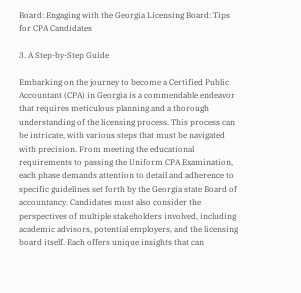Board: Engaging with the Georgia Licensing Board: Tips for CPA Candidates

3. A Step-by-Step Guide

Embarking on the journey to become a Certified Public Accountant (CPA) in Georgia is a commendable endeavor that requires meticulous planning and a thorough understanding of the licensing process. This process can be intricate, with various steps that must be navigated with precision. From meeting the educational requirements to passing the Uniform CPA Examination, each phase demands attention to detail and adherence to specific guidelines set forth by the Georgia state Board of accountancy. Candidates must also consider the perspectives of multiple stakeholders involved, including academic advisors, potential employers, and the licensing board itself. Each offers unique insights that can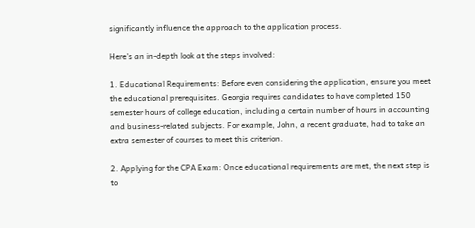significantly influence the approach to the application process.

Here's an in-depth look at the steps involved:

1. Educational Requirements: Before even considering the application, ensure you meet the educational prerequisites. Georgia requires candidates to have completed 150 semester hours of college education, including a certain number of hours in accounting and business-related subjects. For example, John, a recent graduate, had to take an extra semester of courses to meet this criterion.

2. Applying for the CPA Exam: Once educational requirements are met, the next step is to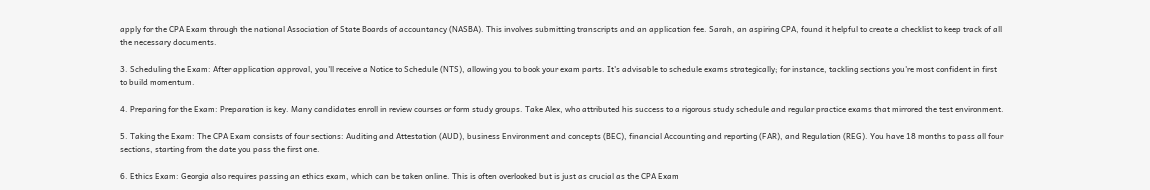apply for the CPA Exam through the national Association of State Boards of accountancy (NASBA). This involves submitting transcripts and an application fee. Sarah, an aspiring CPA, found it helpful to create a checklist to keep track of all the necessary documents.

3. Scheduling the Exam: After application approval, you'll receive a Notice to Schedule (NTS), allowing you to book your exam parts. It's advisable to schedule exams strategically; for instance, tackling sections you're most confident in first to build momentum.

4. Preparing for the Exam: Preparation is key. Many candidates enroll in review courses or form study groups. Take Alex, who attributed his success to a rigorous study schedule and regular practice exams that mirrored the test environment.

5. Taking the Exam: The CPA Exam consists of four sections: Auditing and Attestation (AUD), business Environment and concepts (BEC), financial Accounting and reporting (FAR), and Regulation (REG). You have 18 months to pass all four sections, starting from the date you pass the first one.

6. Ethics Exam: Georgia also requires passing an ethics exam, which can be taken online. This is often overlooked but is just as crucial as the CPA Exam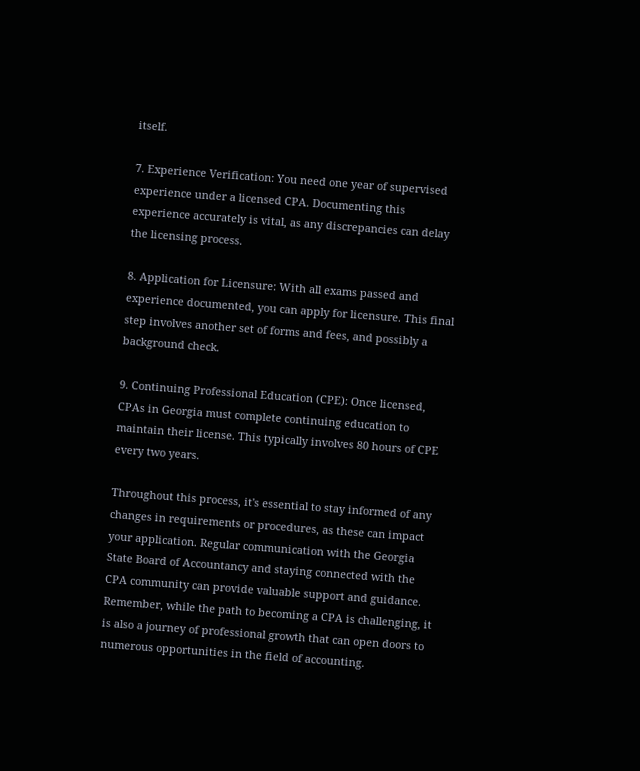itself.

7. Experience Verification: You need one year of supervised experience under a licensed CPA. Documenting this experience accurately is vital, as any discrepancies can delay the licensing process.

8. Application for Licensure: With all exams passed and experience documented, you can apply for licensure. This final step involves another set of forms and fees, and possibly a background check.

9. Continuing Professional Education (CPE): Once licensed, CPAs in Georgia must complete continuing education to maintain their license. This typically involves 80 hours of CPE every two years.

Throughout this process, it's essential to stay informed of any changes in requirements or procedures, as these can impact your application. Regular communication with the Georgia State Board of Accountancy and staying connected with the CPA community can provide valuable support and guidance. Remember, while the path to becoming a CPA is challenging, it is also a journey of professional growth that can open doors to numerous opportunities in the field of accounting.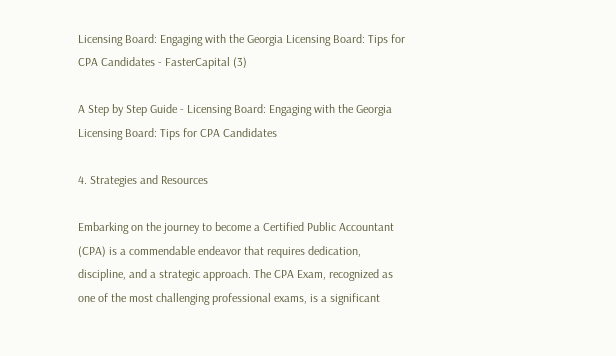Licensing Board: Engaging with the Georgia Licensing Board: Tips for CPA Candidates - FasterCapital (3)

A Step by Step Guide - Licensing Board: Engaging with the Georgia Licensing Board: Tips for CPA Candidates

4. Strategies and Resources

Embarking on the journey to become a Certified Public Accountant (CPA) is a commendable endeavor that requires dedication, discipline, and a strategic approach. The CPA Exam, recognized as one of the most challenging professional exams, is a significant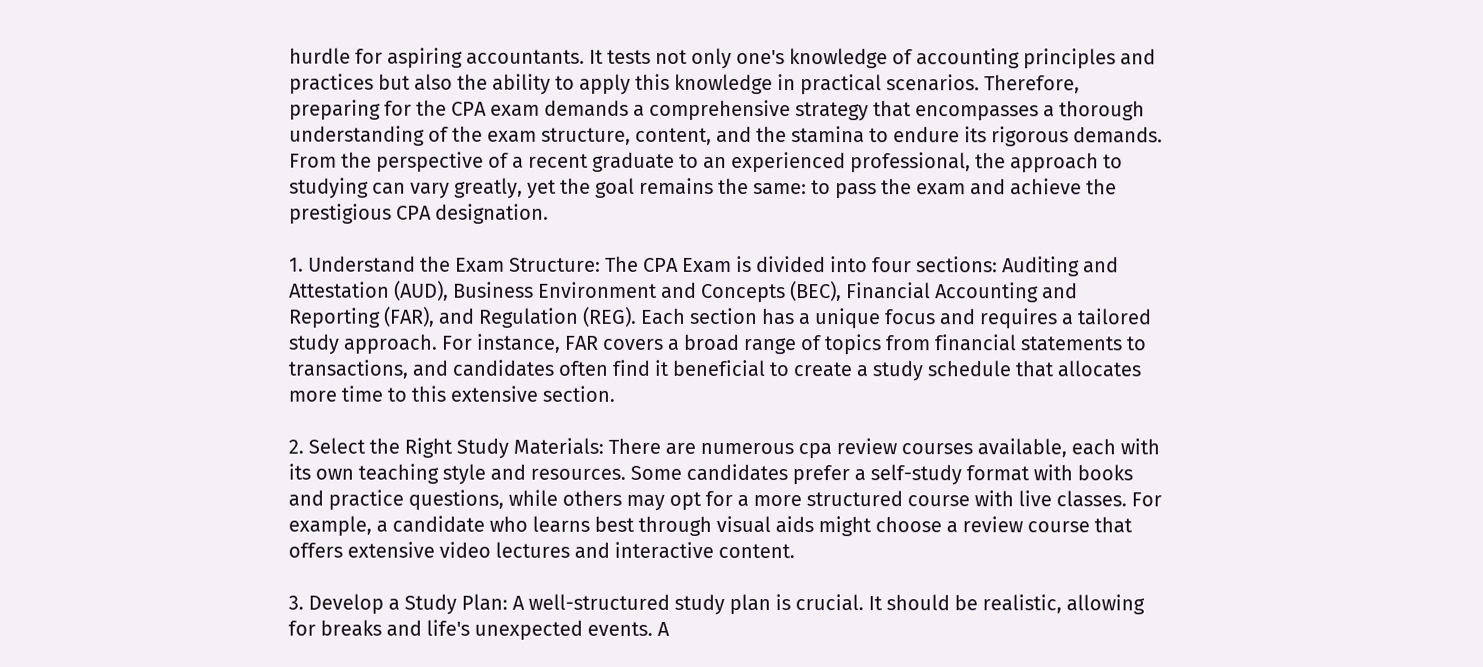hurdle for aspiring accountants. It tests not only one's knowledge of accounting principles and practices but also the ability to apply this knowledge in practical scenarios. Therefore, preparing for the CPA exam demands a comprehensive strategy that encompasses a thorough understanding of the exam structure, content, and the stamina to endure its rigorous demands. From the perspective of a recent graduate to an experienced professional, the approach to studying can vary greatly, yet the goal remains the same: to pass the exam and achieve the prestigious CPA designation.

1. Understand the Exam Structure: The CPA Exam is divided into four sections: Auditing and Attestation (AUD), Business Environment and Concepts (BEC), Financial Accounting and Reporting (FAR), and Regulation (REG). Each section has a unique focus and requires a tailored study approach. For instance, FAR covers a broad range of topics from financial statements to transactions, and candidates often find it beneficial to create a study schedule that allocates more time to this extensive section.

2. Select the Right Study Materials: There are numerous cpa review courses available, each with its own teaching style and resources. Some candidates prefer a self-study format with books and practice questions, while others may opt for a more structured course with live classes. For example, a candidate who learns best through visual aids might choose a review course that offers extensive video lectures and interactive content.

3. Develop a Study Plan: A well-structured study plan is crucial. It should be realistic, allowing for breaks and life's unexpected events. A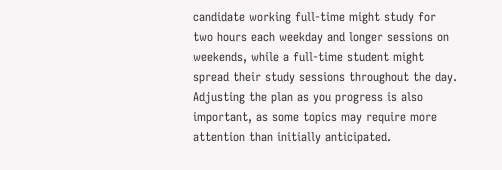candidate working full-time might study for two hours each weekday and longer sessions on weekends, while a full-time student might spread their study sessions throughout the day. Adjusting the plan as you progress is also important, as some topics may require more attention than initially anticipated.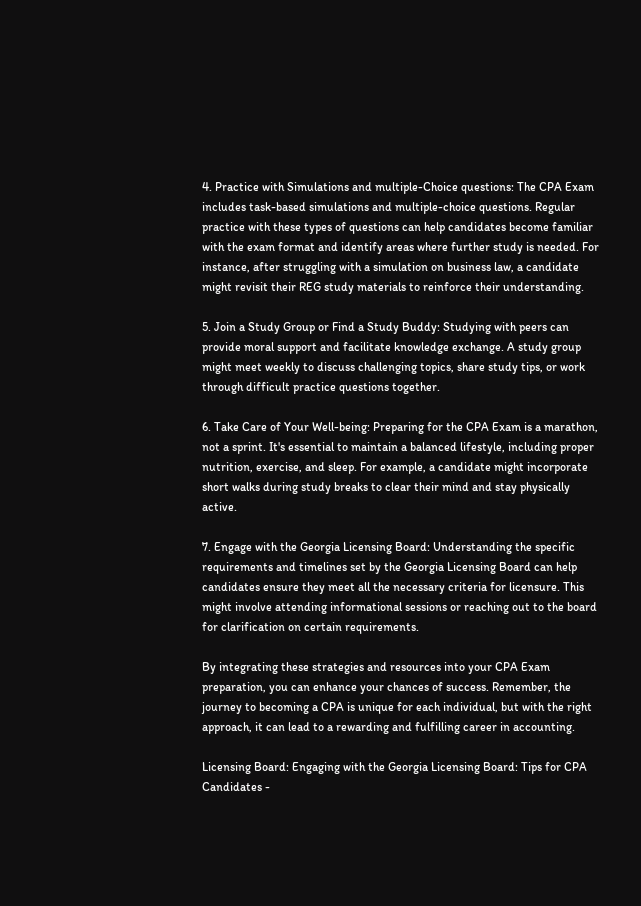4. Practice with Simulations and multiple-Choice questions: The CPA Exam includes task-based simulations and multiple-choice questions. Regular practice with these types of questions can help candidates become familiar with the exam format and identify areas where further study is needed. For instance, after struggling with a simulation on business law, a candidate might revisit their REG study materials to reinforce their understanding.

5. Join a Study Group or Find a Study Buddy: Studying with peers can provide moral support and facilitate knowledge exchange. A study group might meet weekly to discuss challenging topics, share study tips, or work through difficult practice questions together.

6. Take Care of Your Well-being: Preparing for the CPA Exam is a marathon, not a sprint. It's essential to maintain a balanced lifestyle, including proper nutrition, exercise, and sleep. For example, a candidate might incorporate short walks during study breaks to clear their mind and stay physically active.

7. Engage with the Georgia Licensing Board: Understanding the specific requirements and timelines set by the Georgia Licensing Board can help candidates ensure they meet all the necessary criteria for licensure. This might involve attending informational sessions or reaching out to the board for clarification on certain requirements.

By integrating these strategies and resources into your CPA Exam preparation, you can enhance your chances of success. Remember, the journey to becoming a CPA is unique for each individual, but with the right approach, it can lead to a rewarding and fulfilling career in accounting.

Licensing Board: Engaging with the Georgia Licensing Board: Tips for CPA Candidates -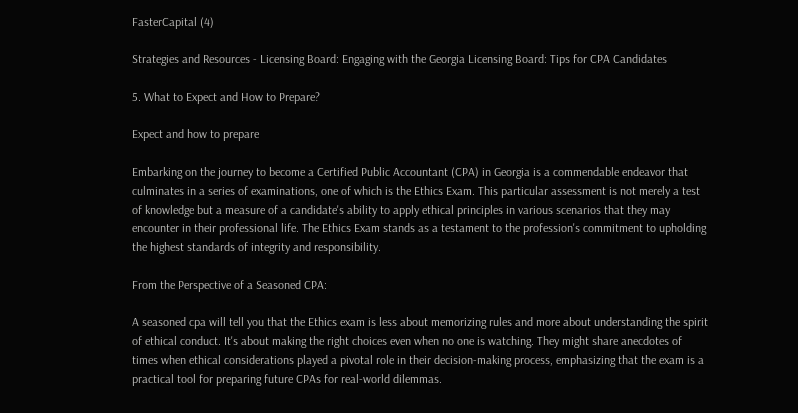FasterCapital (4)

Strategies and Resources - Licensing Board: Engaging with the Georgia Licensing Board: Tips for CPA Candidates

5. What to Expect and How to Prepare?

Expect and how to prepare

Embarking on the journey to become a Certified Public Accountant (CPA) in Georgia is a commendable endeavor that culminates in a series of examinations, one of which is the Ethics Exam. This particular assessment is not merely a test of knowledge but a measure of a candidate's ability to apply ethical principles in various scenarios that they may encounter in their professional life. The Ethics Exam stands as a testament to the profession's commitment to upholding the highest standards of integrity and responsibility.

From the Perspective of a Seasoned CPA:

A seasoned cpa will tell you that the Ethics exam is less about memorizing rules and more about understanding the spirit of ethical conduct. It's about making the right choices even when no one is watching. They might share anecdotes of times when ethical considerations played a pivotal role in their decision-making process, emphasizing that the exam is a practical tool for preparing future CPAs for real-world dilemmas.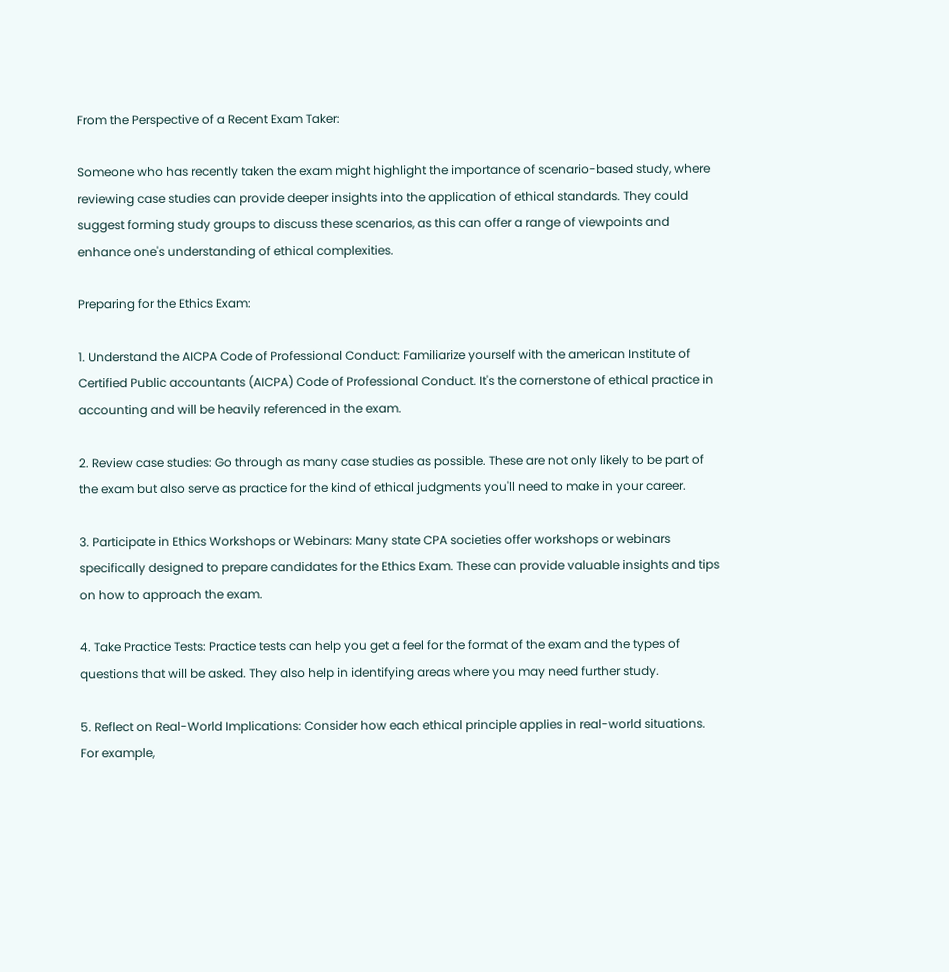From the Perspective of a Recent Exam Taker:

Someone who has recently taken the exam might highlight the importance of scenario-based study, where reviewing case studies can provide deeper insights into the application of ethical standards. They could suggest forming study groups to discuss these scenarios, as this can offer a range of viewpoints and enhance one's understanding of ethical complexities.

Preparing for the Ethics Exam:

1. Understand the AICPA Code of Professional Conduct: Familiarize yourself with the american Institute of Certified Public accountants (AICPA) Code of Professional Conduct. It's the cornerstone of ethical practice in accounting and will be heavily referenced in the exam.

2. Review case studies: Go through as many case studies as possible. These are not only likely to be part of the exam but also serve as practice for the kind of ethical judgments you'll need to make in your career.

3. Participate in Ethics Workshops or Webinars: Many state CPA societies offer workshops or webinars specifically designed to prepare candidates for the Ethics Exam. These can provide valuable insights and tips on how to approach the exam.

4. Take Practice Tests: Practice tests can help you get a feel for the format of the exam and the types of questions that will be asked. They also help in identifying areas where you may need further study.

5. Reflect on Real-World Implications: Consider how each ethical principle applies in real-world situations. For example,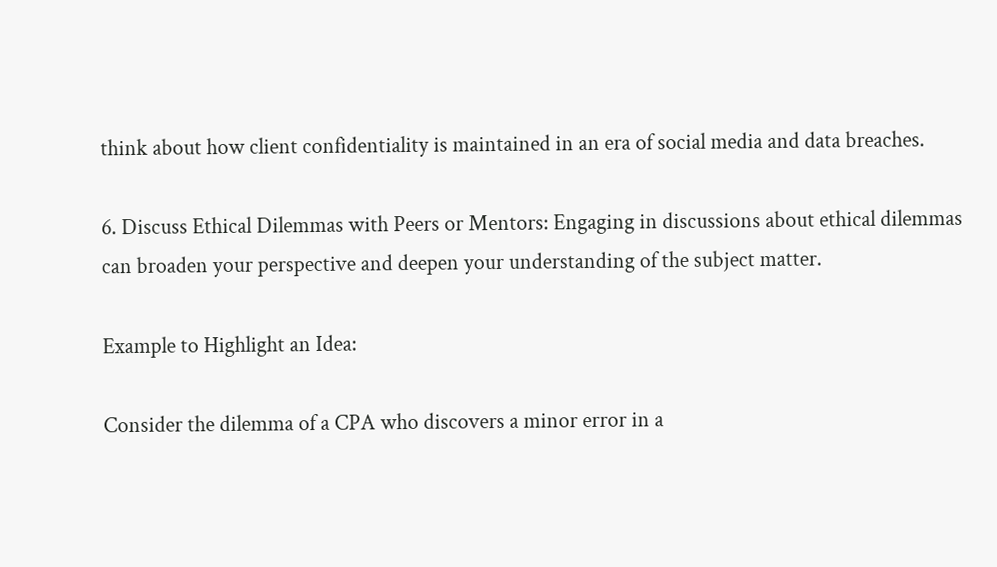think about how client confidentiality is maintained in an era of social media and data breaches.

6. Discuss Ethical Dilemmas with Peers or Mentors: Engaging in discussions about ethical dilemmas can broaden your perspective and deepen your understanding of the subject matter.

Example to Highlight an Idea:

Consider the dilemma of a CPA who discovers a minor error in a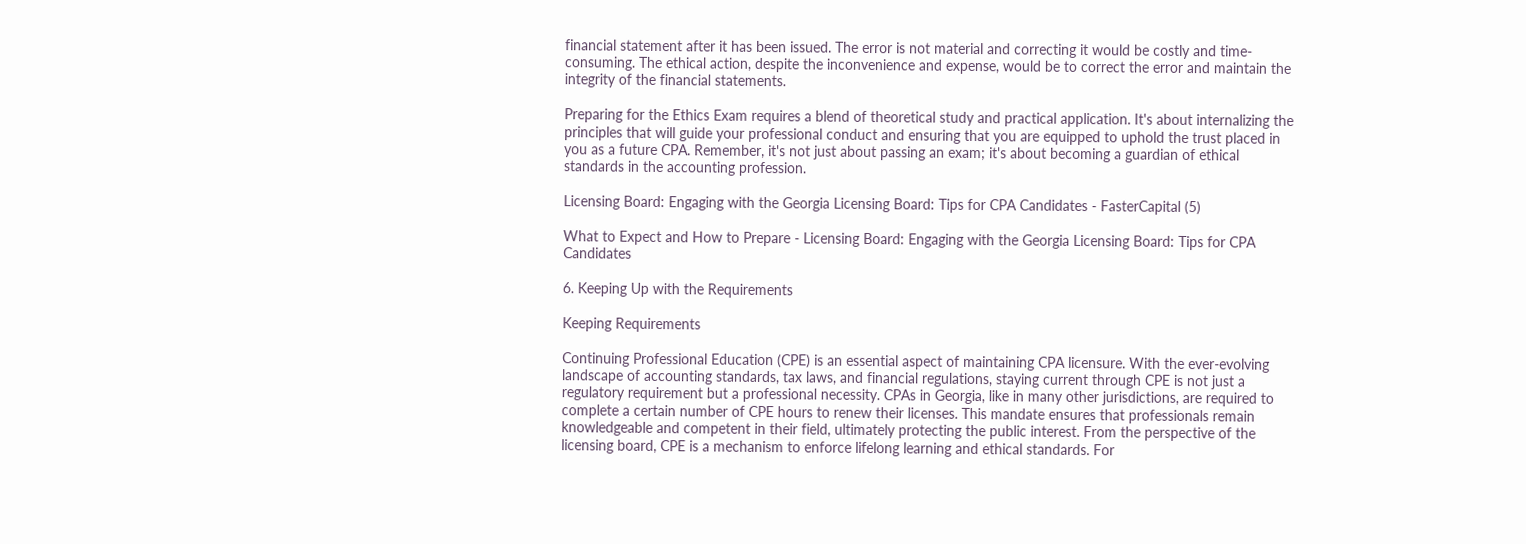financial statement after it has been issued. The error is not material and correcting it would be costly and time-consuming. The ethical action, despite the inconvenience and expense, would be to correct the error and maintain the integrity of the financial statements.

Preparing for the Ethics Exam requires a blend of theoretical study and practical application. It's about internalizing the principles that will guide your professional conduct and ensuring that you are equipped to uphold the trust placed in you as a future CPA. Remember, it's not just about passing an exam; it's about becoming a guardian of ethical standards in the accounting profession.

Licensing Board: Engaging with the Georgia Licensing Board: Tips for CPA Candidates - FasterCapital (5)

What to Expect and How to Prepare - Licensing Board: Engaging with the Georgia Licensing Board: Tips for CPA Candidates

6. Keeping Up with the Requirements

Keeping Requirements

Continuing Professional Education (CPE) is an essential aspect of maintaining CPA licensure. With the ever-evolving landscape of accounting standards, tax laws, and financial regulations, staying current through CPE is not just a regulatory requirement but a professional necessity. CPAs in Georgia, like in many other jurisdictions, are required to complete a certain number of CPE hours to renew their licenses. This mandate ensures that professionals remain knowledgeable and competent in their field, ultimately protecting the public interest. From the perspective of the licensing board, CPE is a mechanism to enforce lifelong learning and ethical standards. For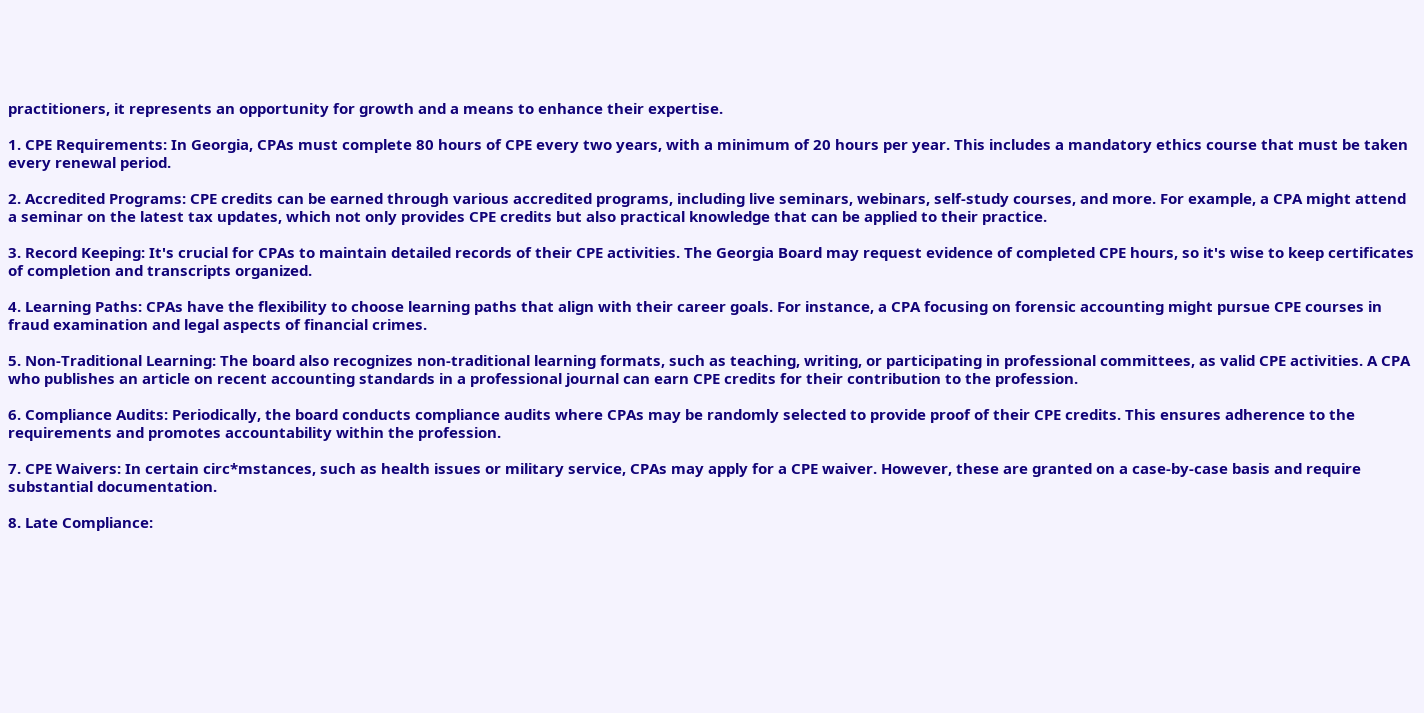practitioners, it represents an opportunity for growth and a means to enhance their expertise.

1. CPE Requirements: In Georgia, CPAs must complete 80 hours of CPE every two years, with a minimum of 20 hours per year. This includes a mandatory ethics course that must be taken every renewal period.

2. Accredited Programs: CPE credits can be earned through various accredited programs, including live seminars, webinars, self-study courses, and more. For example, a CPA might attend a seminar on the latest tax updates, which not only provides CPE credits but also practical knowledge that can be applied to their practice.

3. Record Keeping: It's crucial for CPAs to maintain detailed records of their CPE activities. The Georgia Board may request evidence of completed CPE hours, so it's wise to keep certificates of completion and transcripts organized.

4. Learning Paths: CPAs have the flexibility to choose learning paths that align with their career goals. For instance, a CPA focusing on forensic accounting might pursue CPE courses in fraud examination and legal aspects of financial crimes.

5. Non-Traditional Learning: The board also recognizes non-traditional learning formats, such as teaching, writing, or participating in professional committees, as valid CPE activities. A CPA who publishes an article on recent accounting standards in a professional journal can earn CPE credits for their contribution to the profession.

6. Compliance Audits: Periodically, the board conducts compliance audits where CPAs may be randomly selected to provide proof of their CPE credits. This ensures adherence to the requirements and promotes accountability within the profession.

7. CPE Waivers: In certain circ*mstances, such as health issues or military service, CPAs may apply for a CPE waiver. However, these are granted on a case-by-case basis and require substantial documentation.

8. Late Compliance: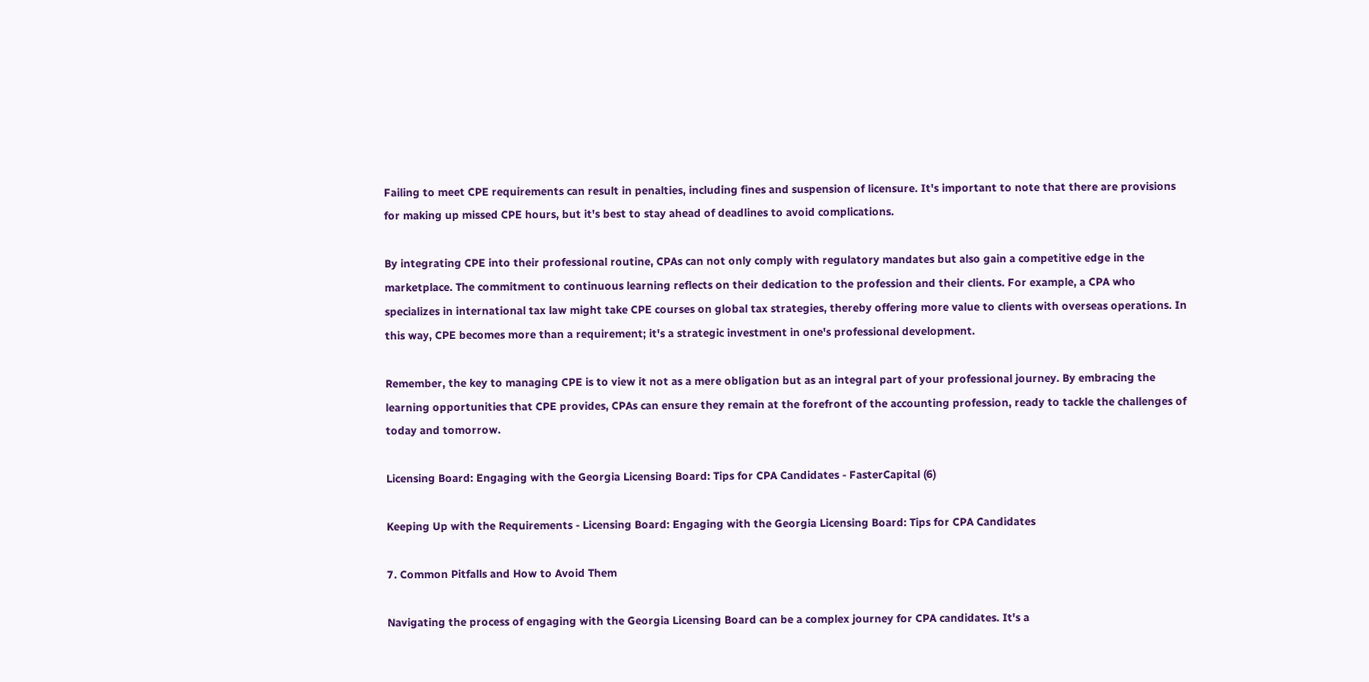Failing to meet CPE requirements can result in penalties, including fines and suspension of licensure. It's important to note that there are provisions for making up missed CPE hours, but it's best to stay ahead of deadlines to avoid complications.

By integrating CPE into their professional routine, CPAs can not only comply with regulatory mandates but also gain a competitive edge in the marketplace. The commitment to continuous learning reflects on their dedication to the profession and their clients. For example, a CPA who specializes in international tax law might take CPE courses on global tax strategies, thereby offering more value to clients with overseas operations. In this way, CPE becomes more than a requirement; it's a strategic investment in one's professional development.

Remember, the key to managing CPE is to view it not as a mere obligation but as an integral part of your professional journey. By embracing the learning opportunities that CPE provides, CPAs can ensure they remain at the forefront of the accounting profession, ready to tackle the challenges of today and tomorrow.

Licensing Board: Engaging with the Georgia Licensing Board: Tips for CPA Candidates - FasterCapital (6)

Keeping Up with the Requirements - Licensing Board: Engaging with the Georgia Licensing Board: Tips for CPA Candidates

7. Common Pitfalls and How to Avoid Them

Navigating the process of engaging with the Georgia Licensing Board can be a complex journey for CPA candidates. It's a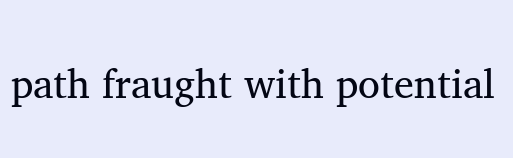path fraught with potential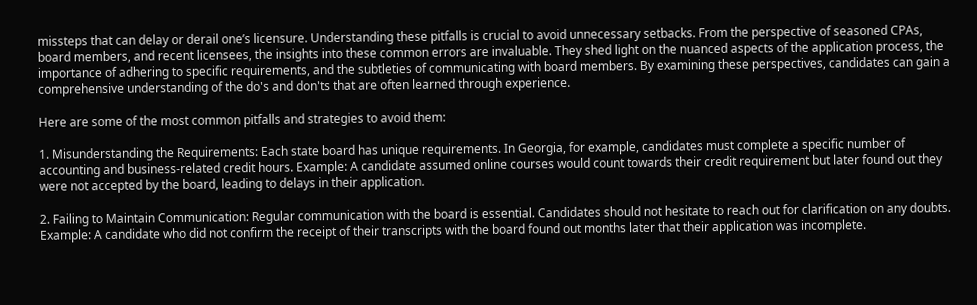missteps that can delay or derail one’s licensure. Understanding these pitfalls is crucial to avoid unnecessary setbacks. From the perspective of seasoned CPAs, board members, and recent licensees, the insights into these common errors are invaluable. They shed light on the nuanced aspects of the application process, the importance of adhering to specific requirements, and the subtleties of communicating with board members. By examining these perspectives, candidates can gain a comprehensive understanding of the do's and don'ts that are often learned through experience.

Here are some of the most common pitfalls and strategies to avoid them:

1. Misunderstanding the Requirements: Each state board has unique requirements. In Georgia, for example, candidates must complete a specific number of accounting and business-related credit hours. Example: A candidate assumed online courses would count towards their credit requirement but later found out they were not accepted by the board, leading to delays in their application.

2. Failing to Maintain Communication: Regular communication with the board is essential. Candidates should not hesitate to reach out for clarification on any doubts. Example: A candidate who did not confirm the receipt of their transcripts with the board found out months later that their application was incomplete.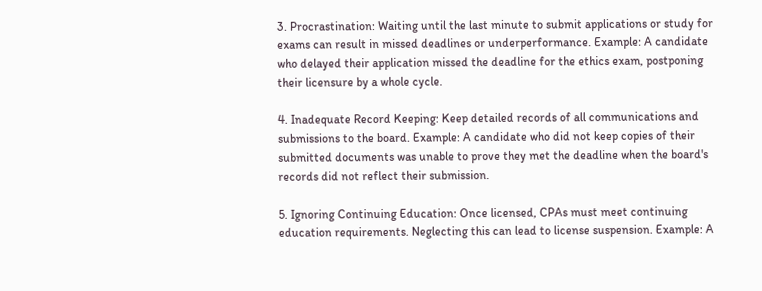3. Procrastination: Waiting until the last minute to submit applications or study for exams can result in missed deadlines or underperformance. Example: A candidate who delayed their application missed the deadline for the ethics exam, postponing their licensure by a whole cycle.

4. Inadequate Record Keeping: Keep detailed records of all communications and submissions to the board. Example: A candidate who did not keep copies of their submitted documents was unable to prove they met the deadline when the board's records did not reflect their submission.

5. Ignoring Continuing Education: Once licensed, CPAs must meet continuing education requirements. Neglecting this can lead to license suspension. Example: A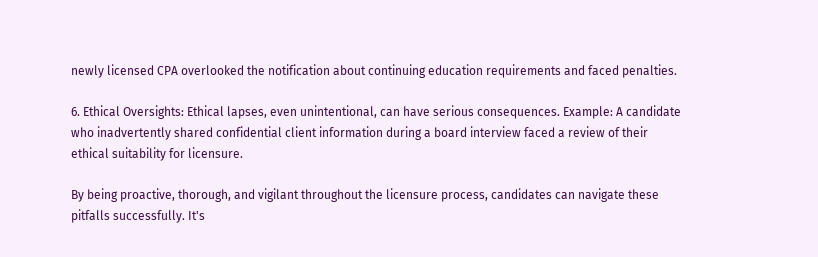newly licensed CPA overlooked the notification about continuing education requirements and faced penalties.

6. Ethical Oversights: Ethical lapses, even unintentional, can have serious consequences. Example: A candidate who inadvertently shared confidential client information during a board interview faced a review of their ethical suitability for licensure.

By being proactive, thorough, and vigilant throughout the licensure process, candidates can navigate these pitfalls successfully. It's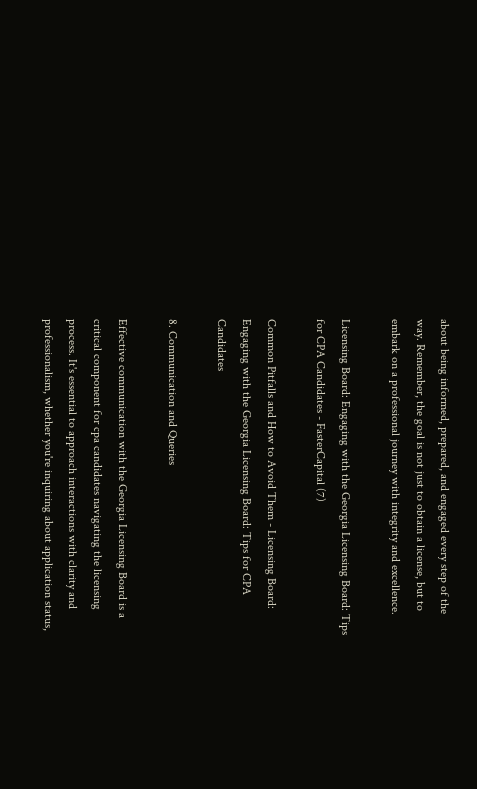about being informed, prepared, and engaged every step of the way. Remember, the goal is not just to obtain a license, but to embark on a professional journey with integrity and excellence.

Licensing Board: Engaging with the Georgia Licensing Board: Tips for CPA Candidates - FasterCapital (7)

Common Pitfalls and How to Avoid Them - Licensing Board: Engaging with the Georgia Licensing Board: Tips for CPA Candidates

8. Communication and Queries

Effective communication with the Georgia Licensing Board is a critical component for cpa candidates navigating the licensing process. It's essential to approach interactions with clarity and professionalism, whether you're inquiring about application status,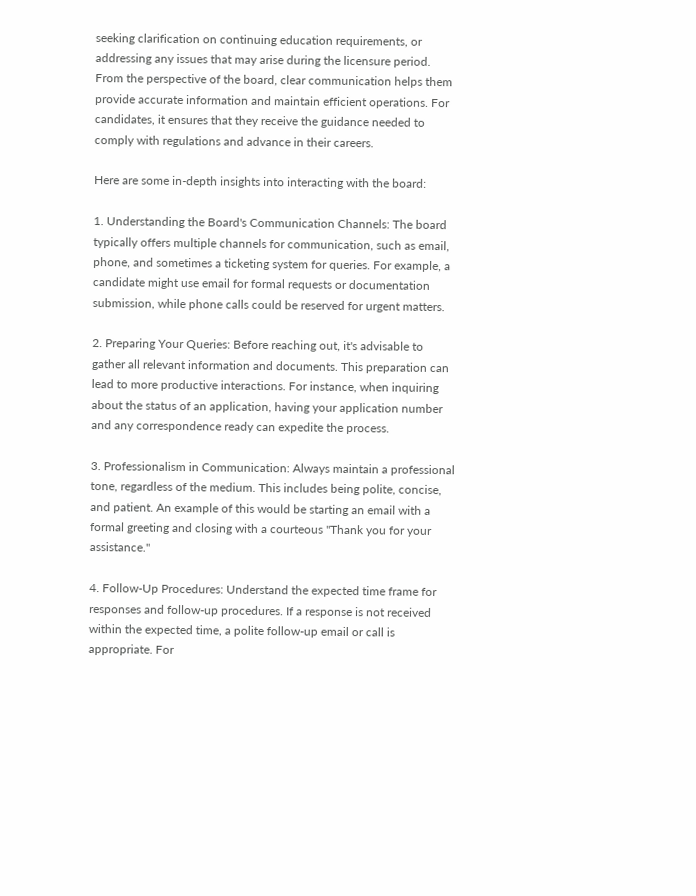seeking clarification on continuing education requirements, or addressing any issues that may arise during the licensure period. From the perspective of the board, clear communication helps them provide accurate information and maintain efficient operations. For candidates, it ensures that they receive the guidance needed to comply with regulations and advance in their careers.

Here are some in-depth insights into interacting with the board:

1. Understanding the Board's Communication Channels: The board typically offers multiple channels for communication, such as email, phone, and sometimes a ticketing system for queries. For example, a candidate might use email for formal requests or documentation submission, while phone calls could be reserved for urgent matters.

2. Preparing Your Queries: Before reaching out, it's advisable to gather all relevant information and documents. This preparation can lead to more productive interactions. For instance, when inquiring about the status of an application, having your application number and any correspondence ready can expedite the process.

3. Professionalism in Communication: Always maintain a professional tone, regardless of the medium. This includes being polite, concise, and patient. An example of this would be starting an email with a formal greeting and closing with a courteous "Thank you for your assistance."

4. Follow-Up Procedures: Understand the expected time frame for responses and follow-up procedures. If a response is not received within the expected time, a polite follow-up email or call is appropriate. For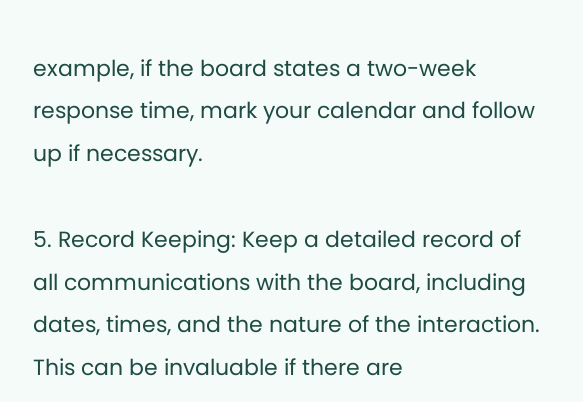example, if the board states a two-week response time, mark your calendar and follow up if necessary.

5. Record Keeping: Keep a detailed record of all communications with the board, including dates, times, and the nature of the interaction. This can be invaluable if there are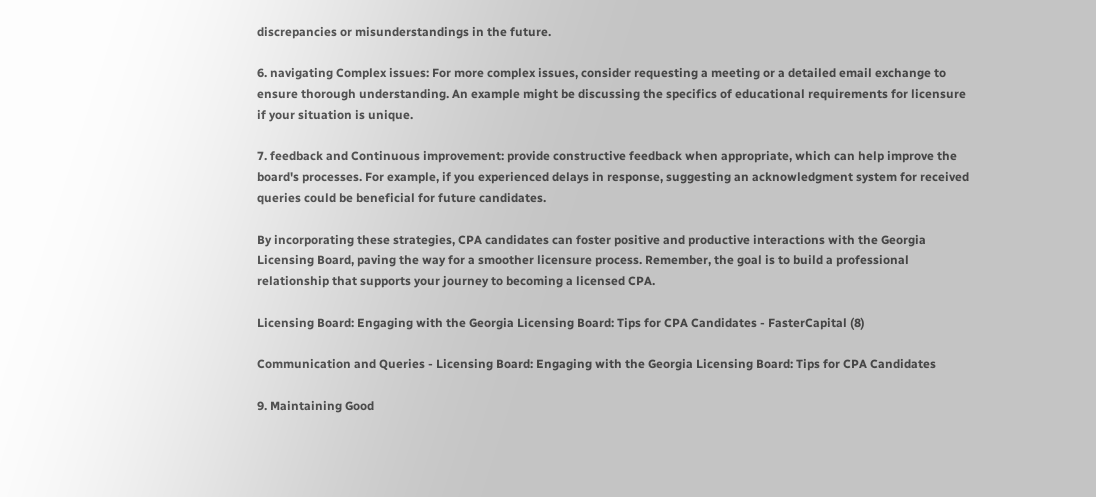discrepancies or misunderstandings in the future.

6. navigating Complex issues: For more complex issues, consider requesting a meeting or a detailed email exchange to ensure thorough understanding. An example might be discussing the specifics of educational requirements for licensure if your situation is unique.

7. feedback and Continuous improvement: provide constructive feedback when appropriate, which can help improve the board's processes. For example, if you experienced delays in response, suggesting an acknowledgment system for received queries could be beneficial for future candidates.

By incorporating these strategies, CPA candidates can foster positive and productive interactions with the Georgia Licensing Board, paving the way for a smoother licensure process. Remember, the goal is to build a professional relationship that supports your journey to becoming a licensed CPA.

Licensing Board: Engaging with the Georgia Licensing Board: Tips for CPA Candidates - FasterCapital (8)

Communication and Queries - Licensing Board: Engaging with the Georgia Licensing Board: Tips for CPA Candidates

9. Maintaining Good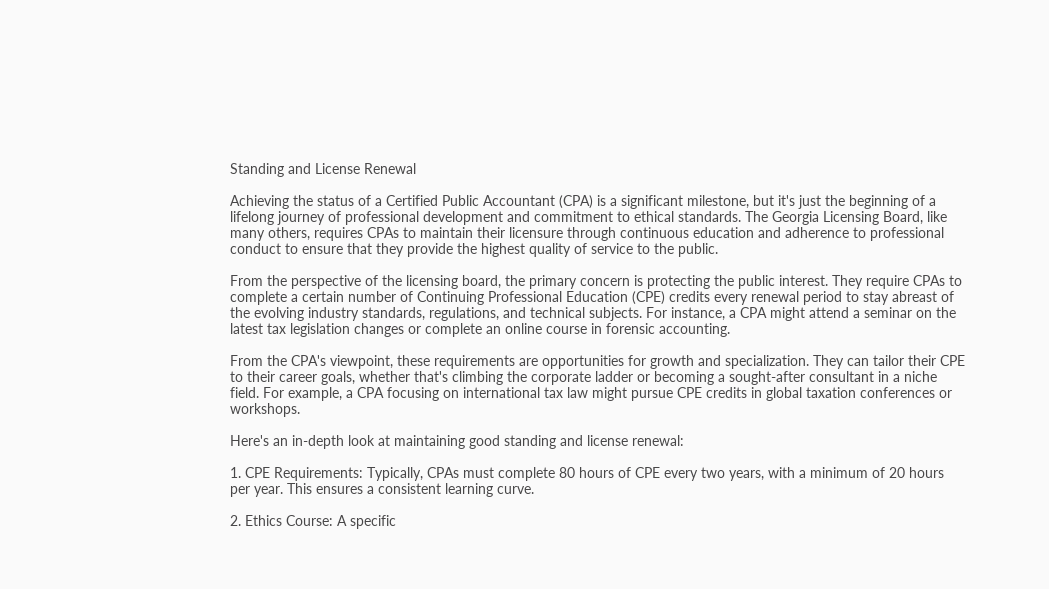Standing and License Renewal

Achieving the status of a Certified Public Accountant (CPA) is a significant milestone, but it's just the beginning of a lifelong journey of professional development and commitment to ethical standards. The Georgia Licensing Board, like many others, requires CPAs to maintain their licensure through continuous education and adherence to professional conduct to ensure that they provide the highest quality of service to the public.

From the perspective of the licensing board, the primary concern is protecting the public interest. They require CPAs to complete a certain number of Continuing Professional Education (CPE) credits every renewal period to stay abreast of the evolving industry standards, regulations, and technical subjects. For instance, a CPA might attend a seminar on the latest tax legislation changes or complete an online course in forensic accounting.

From the CPA's viewpoint, these requirements are opportunities for growth and specialization. They can tailor their CPE to their career goals, whether that's climbing the corporate ladder or becoming a sought-after consultant in a niche field. For example, a CPA focusing on international tax law might pursue CPE credits in global taxation conferences or workshops.

Here's an in-depth look at maintaining good standing and license renewal:

1. CPE Requirements: Typically, CPAs must complete 80 hours of CPE every two years, with a minimum of 20 hours per year. This ensures a consistent learning curve.

2. Ethics Course: A specific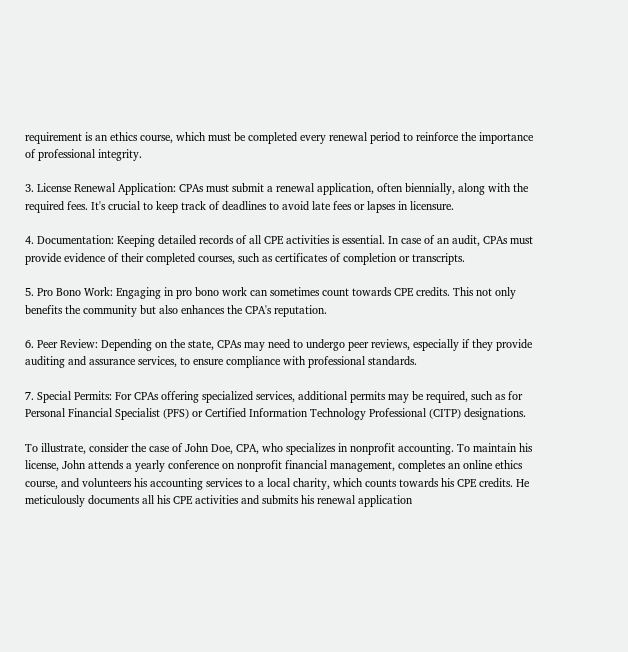requirement is an ethics course, which must be completed every renewal period to reinforce the importance of professional integrity.

3. License Renewal Application: CPAs must submit a renewal application, often biennially, along with the required fees. It's crucial to keep track of deadlines to avoid late fees or lapses in licensure.

4. Documentation: Keeping detailed records of all CPE activities is essential. In case of an audit, CPAs must provide evidence of their completed courses, such as certificates of completion or transcripts.

5. Pro Bono Work: Engaging in pro bono work can sometimes count towards CPE credits. This not only benefits the community but also enhances the CPA's reputation.

6. Peer Review: Depending on the state, CPAs may need to undergo peer reviews, especially if they provide auditing and assurance services, to ensure compliance with professional standards.

7. Special Permits: For CPAs offering specialized services, additional permits may be required, such as for Personal Financial Specialist (PFS) or Certified Information Technology Professional (CITP) designations.

To illustrate, consider the case of John Doe, CPA, who specializes in nonprofit accounting. To maintain his license, John attends a yearly conference on nonprofit financial management, completes an online ethics course, and volunteers his accounting services to a local charity, which counts towards his CPE credits. He meticulously documents all his CPE activities and submits his renewal application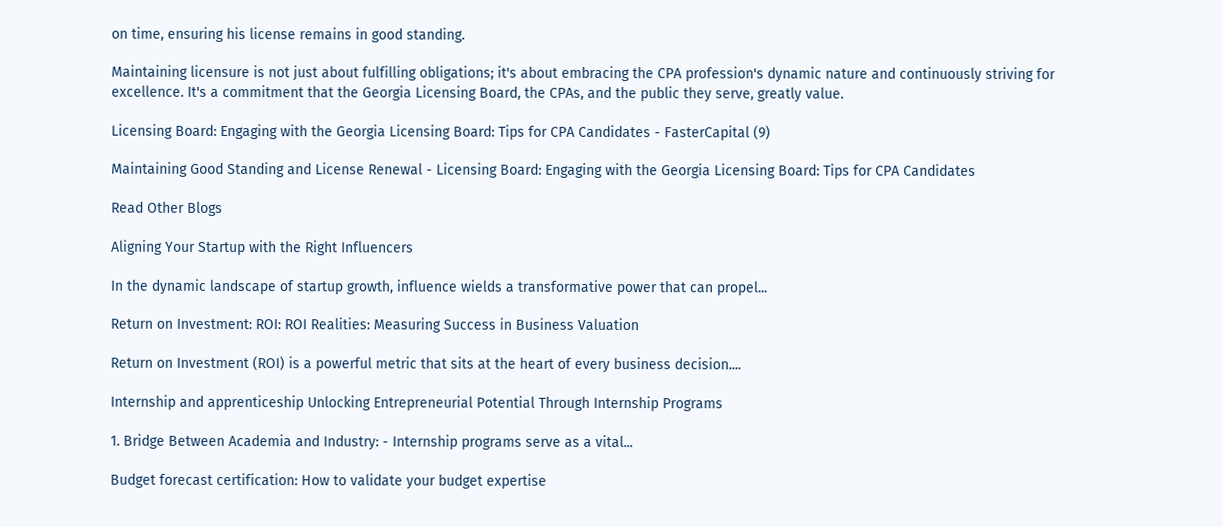on time, ensuring his license remains in good standing.

Maintaining licensure is not just about fulfilling obligations; it's about embracing the CPA profession's dynamic nature and continuously striving for excellence. It's a commitment that the Georgia Licensing Board, the CPAs, and the public they serve, greatly value.

Licensing Board: Engaging with the Georgia Licensing Board: Tips for CPA Candidates - FasterCapital (9)

Maintaining Good Standing and License Renewal - Licensing Board: Engaging with the Georgia Licensing Board: Tips for CPA Candidates

Read Other Blogs

Aligning Your Startup with the Right Influencers

In the dynamic landscape of startup growth, influence wields a transformative power that can propel...

Return on Investment: ROI: ROI Realities: Measuring Success in Business Valuation

Return on Investment (ROI) is a powerful metric that sits at the heart of every business decision....

Internship and apprenticeship Unlocking Entrepreneurial Potential Through Internship Programs

1. Bridge Between Academia and Industry: - Internship programs serve as a vital...

Budget forecast certification: How to validate your budget expertise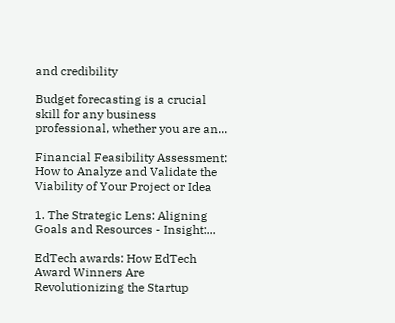and credibility

Budget forecasting is a crucial skill for any business professional, whether you are an...

Financial Feasibility Assessment: How to Analyze and Validate the Viability of Your Project or Idea

1. The Strategic Lens: Aligning Goals and Resources - Insight:...

EdTech awards: How EdTech Award Winners Are Revolutionizing the Startup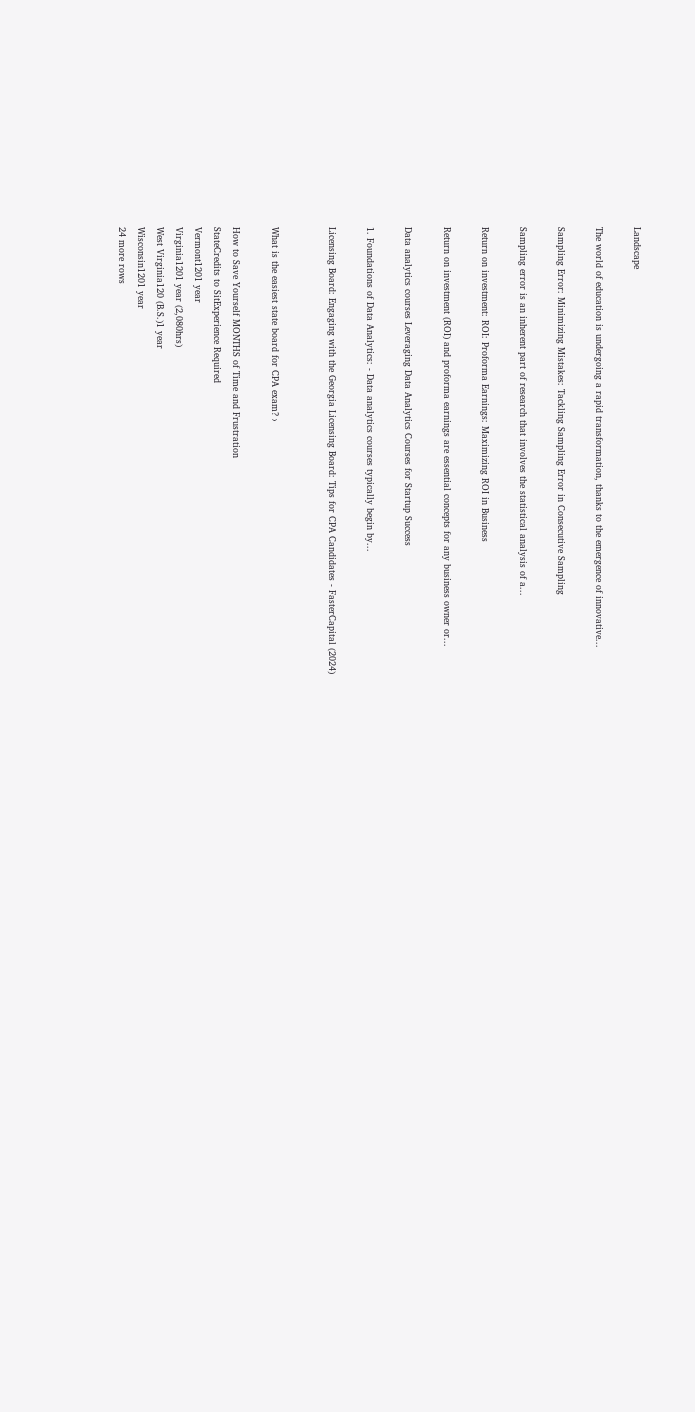Landscape

The world of education is undergoing a rapid transformation, thanks to the emergence of innovative...

Sampling Error: Minimizing Mistakes: Tackling Sampling Error in Consecutive Sampling

Sampling error is an inherent part of research that involves the statistical analysis of a...

Return on investment: ROI: Proforma Earnings: Maximizing ROI in Business

Return on investment (ROI) and proforma earnings are essential concepts for any business owner or...

Data analytics courses Leveraging Data Analytics Courses for Startup Success

1. Foundations of Data Analytics: - Data analytics courses typically begin by...

Licensing Board: Engaging with the Georgia Licensing Board: Tips for CPA Candidates - FasterCapital (2024)


What is the easiest state board for CPA exam? ›

How to Save Yourself MONTHS of Time and Frustration
StateCredits to SitExperience Required
Vermont1201 year
Virginia1201 year (2,080hrs)
West Virginia120 (B.S.)1 year
Wisconsin1201 year
24 more rows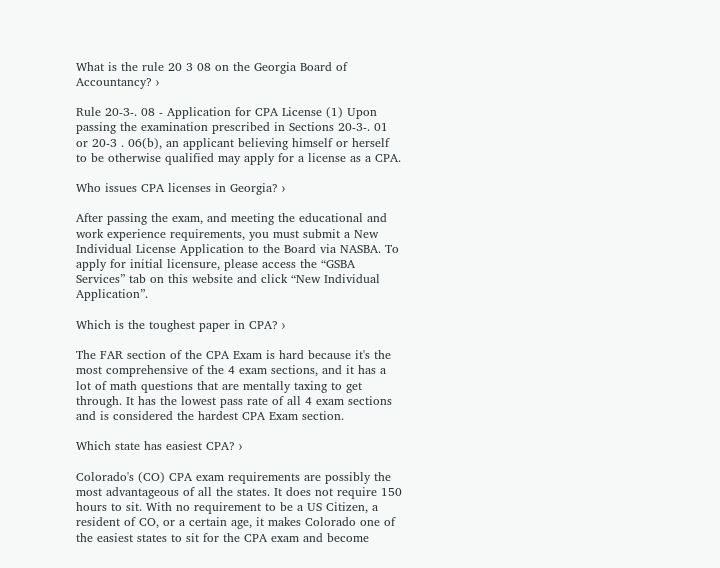What is the rule 20 3 08 on the Georgia Board of Accountancy? ›

Rule 20-3-. 08 - Application for CPA License (1) Upon passing the examination prescribed in Sections 20-3-. 01 or 20-3 . 06(b), an applicant believing himself or herself to be otherwise qualified may apply for a license as a CPA.

Who issues CPA licenses in Georgia? ›

After passing the exam, and meeting the educational and work experience requirements, you must submit a New Individual License Application to the Board via NASBA. To apply for initial licensure, please access the “GSBA Services” tab on this website and click “New Individual Application”.

Which is the toughest paper in CPA? ›

The FAR section of the CPA Exam is hard because it's the most comprehensive of the 4 exam sections, and it has a lot of math questions that are mentally taxing to get through. It has the lowest pass rate of all 4 exam sections and is considered the hardest CPA Exam section.

Which state has easiest CPA? ›

Colorado's (CO) CPA exam requirements are possibly the most advantageous of all the states. It does not require 150 hours to sit. With no requirement to be a US Citizen, a resident of CO, or a certain age, it makes Colorado one of the easiest states to sit for the CPA exam and become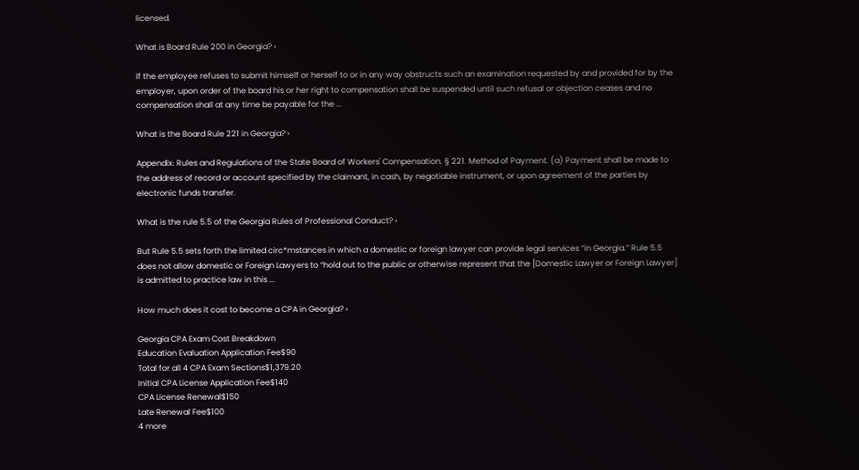licensed.

What is Board Rule 200 in Georgia? ›

If the employee refuses to submit himself or herself to or in any way obstructs such an examination requested by and provided for by the employer, upon order of the board his or her right to compensation shall be suspended until such refusal or objection ceases and no compensation shall at any time be payable for the ...

What is the Board Rule 221 in Georgia? ›

Appendix: Rules and Regulations of the State Board of Workers' Compensation. § 221. Method of Payment. (a) Payment shall be made to the address of record or account specified by the claimant, in cash, by negotiable instrument, or upon agreement of the parties by electronic funds transfer.

What is the rule 5.5 of the Georgia Rules of Professional Conduct? ›

But Rule 5.5 sets forth the limited circ*mstances in which a domestic or foreign lawyer can provide legal services “in Georgia.” Rule 5.5 does not allow domestic or Foreign Lawyers to “hold out to the public or otherwise represent that the [Domestic Lawyer or Foreign Lawyer] is admitted to practice law in this ...

How much does it cost to become a CPA in Georgia? ›

Georgia CPA Exam Cost Breakdown
Education Evaluation Application Fee$90
Total for all 4 CPA Exam Sections$1,379.20
Initial CPA License Application Fee$140
CPA License Renewal$150
Late Renewal Fee$100
4 more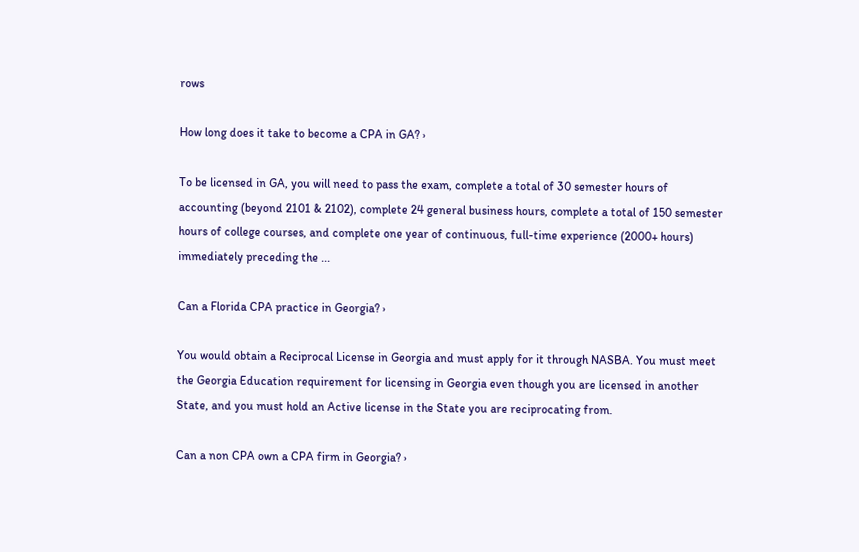rows

How long does it take to become a CPA in GA? ›

To be licensed in GA, you will need to pass the exam, complete a total of 30 semester hours of accounting (beyond 2101 & 2102), complete 24 general business hours, complete a total of 150 semester hours of college courses, and complete one year of continuous, full-time experience (2000+ hours) immediately preceding the ...

Can a Florida CPA practice in Georgia? ›

You would obtain a Reciprocal License in Georgia and must apply for it through NASBA. You must meet the Georgia Education requirement for licensing in Georgia even though you are licensed in another State, and you must hold an Active license in the State you are reciprocating from.

Can a non CPA own a CPA firm in Georgia? ›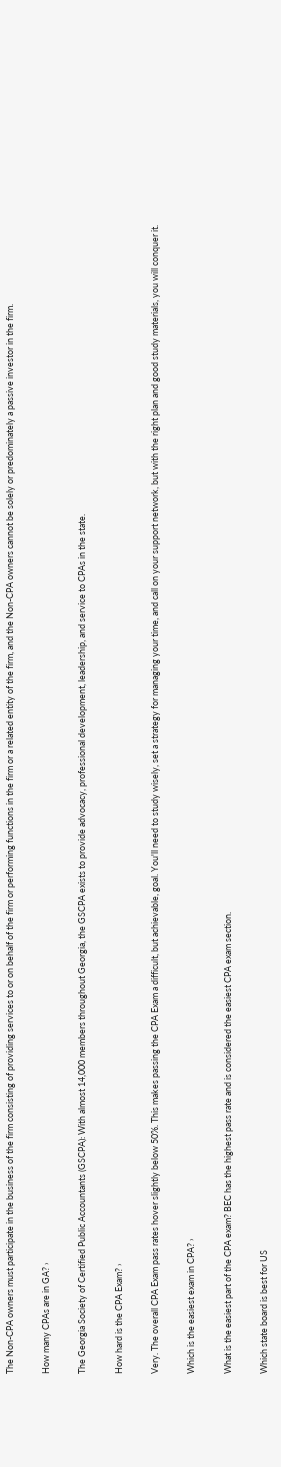The Non-CPA owners must participate in the business of the firm consisting of providing services to or on behalf of the firm or performing functions in the firm or a related entity of the firm, and the Non-CPA owners cannot be solely or predominately a passive investor in the firm.

How many CPAs are in GA? ›

The Georgia Society of Certified Public Accountants (GSCPA): With almost 14,000 members throughout Georgia, the GSCPA exists to provide advocacy, professional development, leadership, and service to CPAs in the state.

How hard is the CPA Exam? ›

Very. The overall CPA Exam pass rates hover slightly below 50%. This makes passing the CPA Exam a difficult, but achievable, goal. You'll need to study wisely, set a strategy for managing your time, and call on your support network, but with the right plan and good study materials, you will conquer it.

Which is the easiest exam in CPA? ›

What is the easiest part of the CPA exam? BEC has the highest pass rate and is considered the easiest CPA exam section.

Which state board is best for US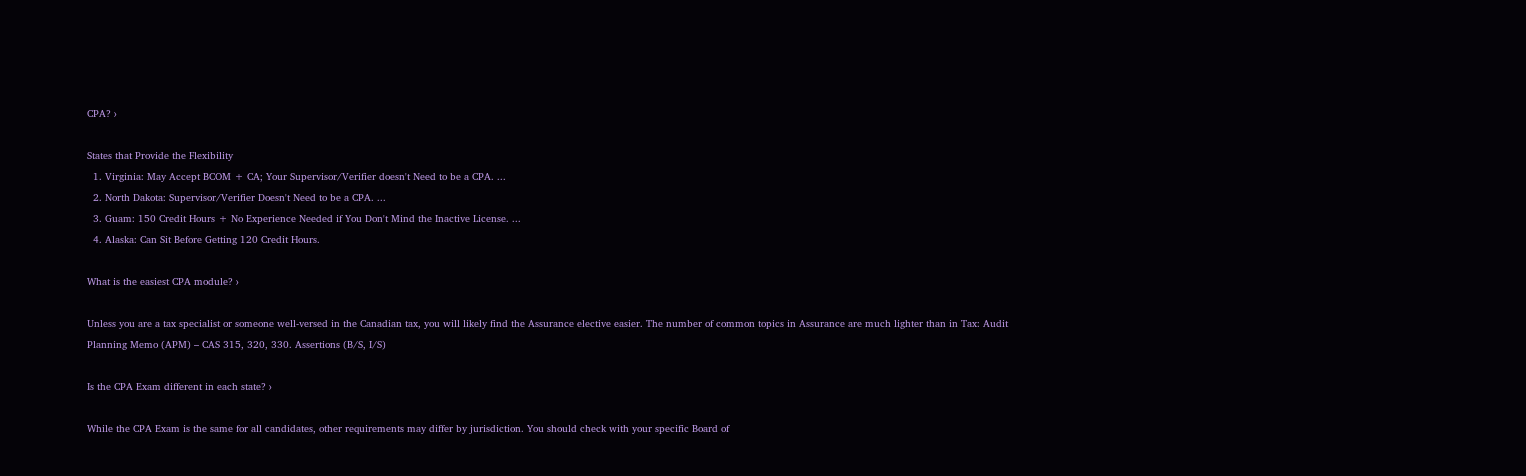CPA? ›

States that Provide the Flexibility
  1. Virginia: May Accept BCOM + CA; Your Supervisor/Verifier doesn't Need to be a CPA. ...
  2. North Dakota: Supervisor/Verifier Doesn't Need to be a CPA. ...
  3. Guam: 150 Credit Hours + No Experience Needed if You Don't Mind the Inactive License. ...
  4. Alaska: Can Sit Before Getting 120 Credit Hours.

What is the easiest CPA module? ›

Unless you are a tax specialist or someone well-versed in the Canadian tax, you will likely find the Assurance elective easier. The number of common topics in Assurance are much lighter than in Tax: Audit Planning Memo (APM) – CAS 315, 320, 330. Assertions (B/S, I/S)

Is the CPA Exam different in each state? ›

While the CPA Exam is the same for all candidates, other requirements may differ by jurisdiction. You should check with your specific Board of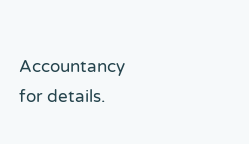Accountancy for details.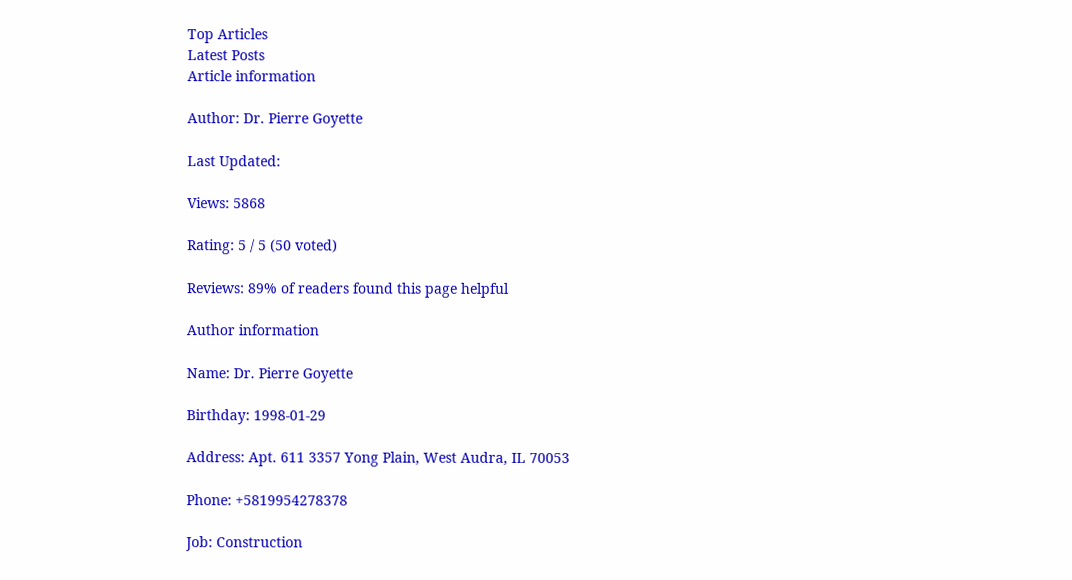Top Articles
Latest Posts
Article information

Author: Dr. Pierre Goyette

Last Updated:

Views: 5868

Rating: 5 / 5 (50 voted)

Reviews: 89% of readers found this page helpful

Author information

Name: Dr. Pierre Goyette

Birthday: 1998-01-29

Address: Apt. 611 3357 Yong Plain, West Audra, IL 70053

Phone: +5819954278378

Job: Construction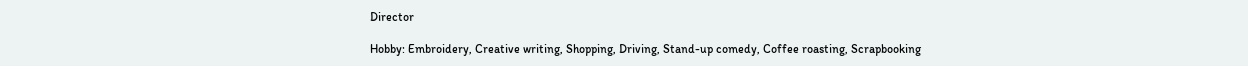Director

Hobby: Embroidery, Creative writing, Shopping, Driving, Stand-up comedy, Coffee roasting, Scrapbooking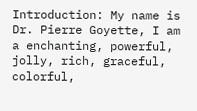Introduction: My name is Dr. Pierre Goyette, I am a enchanting, powerful, jolly, rich, graceful, colorful,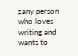zany person who loves writing and wants to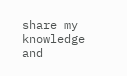share my knowledge and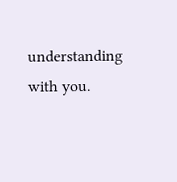understanding with you.